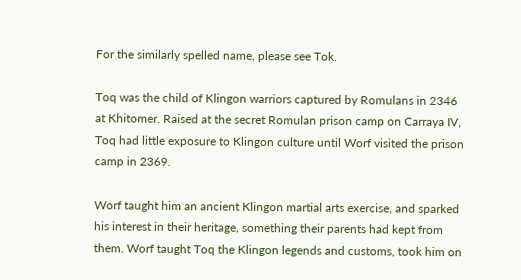For the similarly spelled name, please see Tok.

Toq was the child of Klingon warriors captured by Romulans in 2346 at Khitomer. Raised at the secret Romulan prison camp on Carraya IV, Toq had little exposure to Klingon culture until Worf visited the prison camp in 2369.

Worf taught him an ancient Klingon martial arts exercise, and sparked his interest in their heritage, something their parents had kept from them. Worf taught Toq the Klingon legends and customs, took him on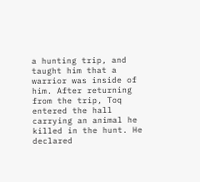a hunting trip, and taught him that a warrior was inside of him. After returning from the trip, Toq entered the hall carrying an animal he killed in the hunt. He declared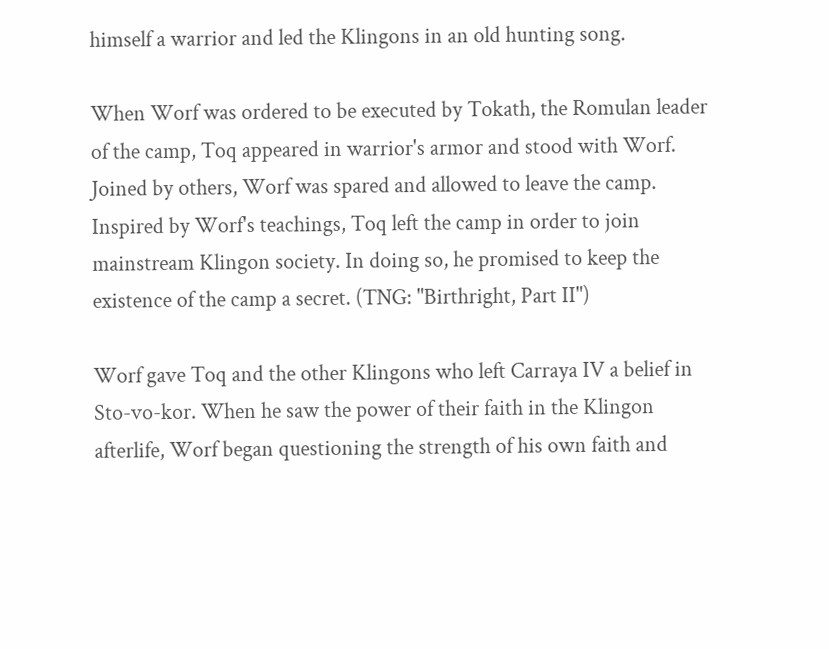himself a warrior and led the Klingons in an old hunting song.

When Worf was ordered to be executed by Tokath, the Romulan leader of the camp, Toq appeared in warrior's armor and stood with Worf. Joined by others, Worf was spared and allowed to leave the camp. Inspired by Worf's teachings, Toq left the camp in order to join mainstream Klingon society. In doing so, he promised to keep the existence of the camp a secret. (TNG: "Birthright, Part II")

Worf gave Toq and the other Klingons who left Carraya IV a belief in Sto-vo-kor. When he saw the power of their faith in the Klingon afterlife, Worf began questioning the strength of his own faith and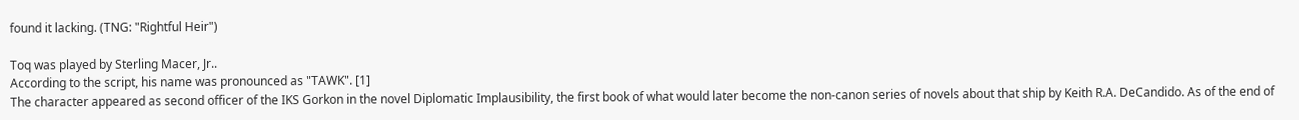found it lacking. (TNG: "Rightful Heir")

Toq was played by Sterling Macer, Jr..
According to the script, his name was pronounced as "TAWK". [1]
The character appeared as second officer of the IKS Gorkon in the novel Diplomatic Implausibility, the first book of what would later become the non-canon series of novels about that ship by Keith R.A. DeCandido. As of the end of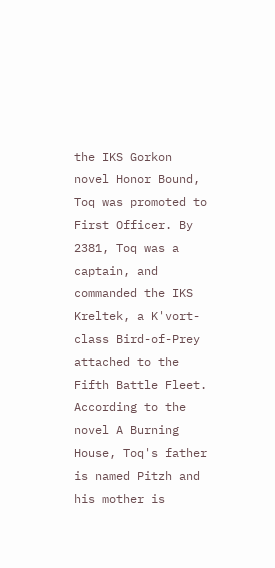the IKS Gorkon novel Honor Bound, Toq was promoted to First Officer. By 2381, Toq was a captain, and commanded the IKS Kreltek, a K'vort-class Bird-of-Prey attached to the Fifth Battle Fleet. According to the novel A Burning House, Toq's father is named Pitzh and his mother is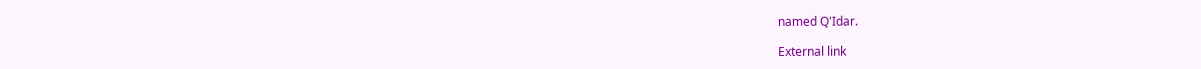named Q'Idar.

External link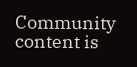Community content is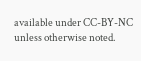available under CC-BY-NC unless otherwise noted.